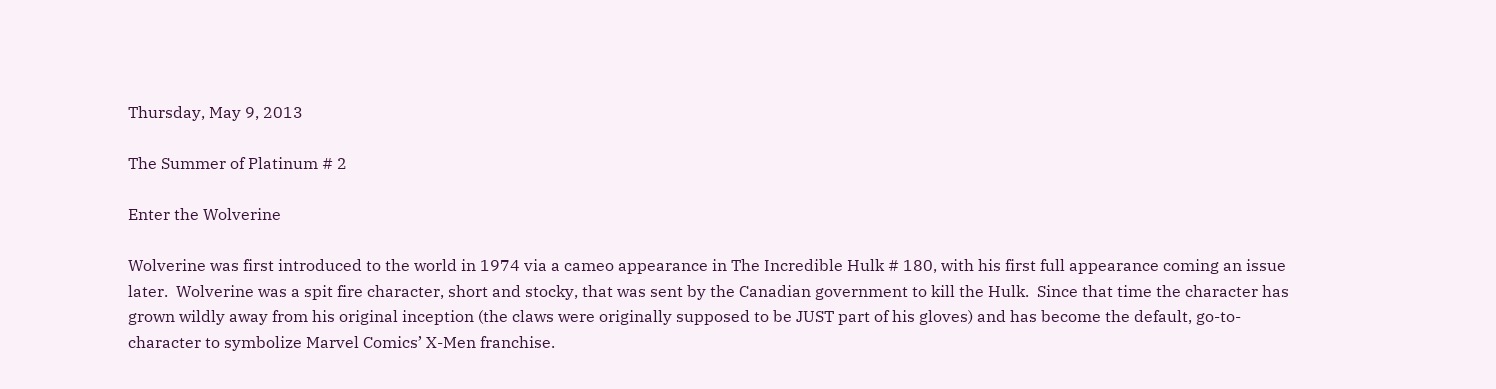Thursday, May 9, 2013

The Summer of Platinum # 2

Enter the Wolverine

Wolverine was first introduced to the world in 1974 via a cameo appearance in The Incredible Hulk # 180, with his first full appearance coming an issue later.  Wolverine was a spit fire character, short and stocky, that was sent by the Canadian government to kill the Hulk.  Since that time the character has grown wildly away from his original inception (the claws were originally supposed to be JUST part of his gloves) and has become the default, go-to-character to symbolize Marvel Comics’ X-Men franchise.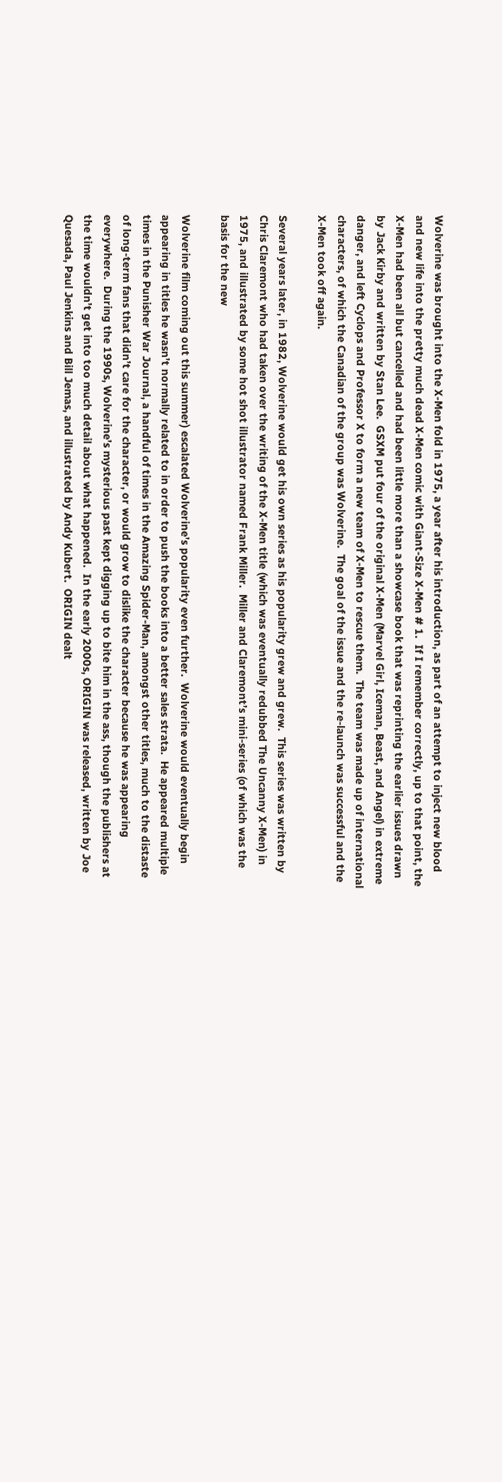Wolverine was brought into the X-Men fold in 1975, a year after his introduction, as part of an attempt to inject new blood and new life into the pretty much dead X-Men comic with Giant-Size X-Men # 1.  If I remember correctly, up to that point, the X-Men had been all but cancelled and had been little more than a showcase book that was reprinting the earlier issues drawn by Jack Kirby and written by Stan Lee.  GSXM put four of the original X-Men (Marvel Girl, Iceman, Beast, and Angel) in extreme danger, and left Cyclops and Professor X to form a new team of X-Men to rescue them.  The team was made up of international characters, of which the Canadian of the group was Wolverine.  The goal of the issue and the re-launch was successful and the X-Men took off again.

Several years later, in 1982, Wolverine would get his own series as his popularity grew and grew.  This series was written by Chris Claremont who had taken over the writing of the X-Men title (which was eventually redubbed The Uncanny X-Men) in 1975, and illustrated by some hot shot illustrator named Frank Miller.  Miller and Claremont’s mini-series (of which was the basis for the new

Wolverine film coming out this summer) escalated Wolverine’s popularity even further.  Wolverine would eventually begin appearing in titles he wasn’t normally related to in order to push the books into a better sales strata.  He appeared multiple times in the Punisher War Journal, a handful of times in the Amazing Spider-Man, amongst other titles, much to the distaste of long-term fans that didn’t care for the character, or would grow to dislike the character because he was appearing everywhere.  During the 1990s, Wolverine’s mysterious past kept digging up to bite him in the ass, though the publishers at the time wouldn’t get into too much detail about what happened.  In the early 2000s, ORIGIN was released, written by Joe Quesada, Paul Jenkins and Bill Jemas, and illustrated by Andy Kubert.  ORIGIN dealt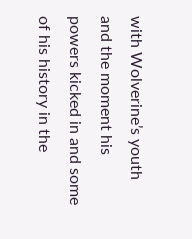with Wolverine’s youth and the moment his powers kicked in and some of his history in the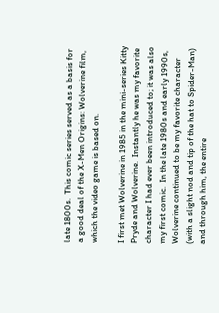late 1800s.  This comic series served as a basis for a good deal of the X-Men Origins: Wolverine film, which the video game is based on.

I first met Wolverine in 1985 in the mini-series Kitty Pryde and Wolverine.  Instantly he was my favorite character I had ever been introduced to; it was also my first comic.  In the late 1980s and early 1990s, Wolverine continued to be my favorite character (with a slight nod and tip of the hat to Spider-Man) and through him, the entire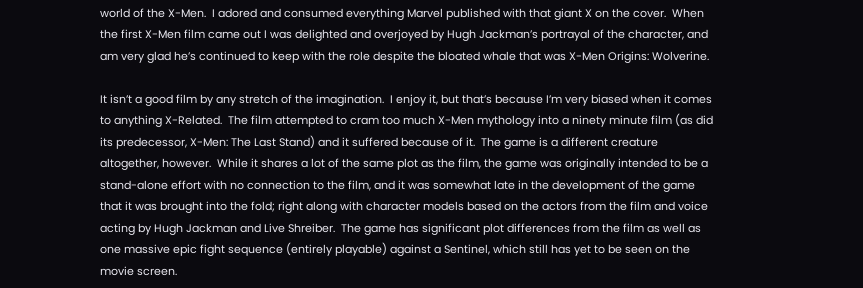world of the X-Men.  I adored and consumed everything Marvel published with that giant X on the cover.  When the first X-Men film came out I was delighted and overjoyed by Hugh Jackman’s portrayal of the character, and am very glad he’s continued to keep with the role despite the bloated whale that was X-Men Origins: Wolverine.

It isn’t a good film by any stretch of the imagination.  I enjoy it, but that’s because I’m very biased when it comes to anything X-Related.  The film attempted to cram too much X-Men mythology into a ninety minute film (as did its predecessor, X-Men: The Last Stand) and it suffered because of it.  The game is a different creature altogether, however.  While it shares a lot of the same plot as the film, the game was originally intended to be a stand-alone effort with no connection to the film, and it was somewhat late in the development of the game that it was brought into the fold; right along with character models based on the actors from the film and voice acting by Hugh Jackman and Live Shreiber.  The game has significant plot differences from the film as well as one massive epic fight sequence (entirely playable) against a Sentinel, which still has yet to be seen on the movie screen.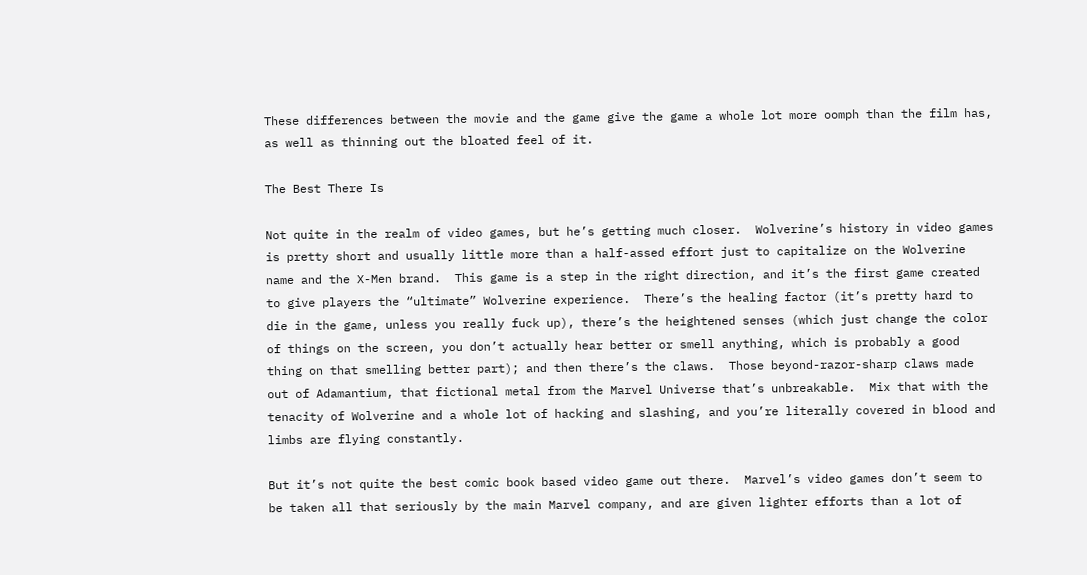These differences between the movie and the game give the game a whole lot more oomph than the film has, as well as thinning out the bloated feel of it.

The Best There Is

Not quite in the realm of video games, but he’s getting much closer.  Wolverine’s history in video games is pretty short and usually little more than a half-assed effort just to capitalize on the Wolverine name and the X-Men brand.  This game is a step in the right direction, and it’s the first game created to give players the “ultimate” Wolverine experience.  There’s the healing factor (it’s pretty hard to die in the game, unless you really fuck up), there’s the heightened senses (which just change the color of things on the screen, you don’t actually hear better or smell anything, which is probably a good thing on that smelling better part); and then there’s the claws.  Those beyond-razor-sharp claws made out of Adamantium, that fictional metal from the Marvel Universe that’s unbreakable.  Mix that with the tenacity of Wolverine and a whole lot of hacking and slashing, and you’re literally covered in blood and limbs are flying constantly.

But it’s not quite the best comic book based video game out there.  Marvel’s video games don’t seem to be taken all that seriously by the main Marvel company, and are given lighter efforts than a lot of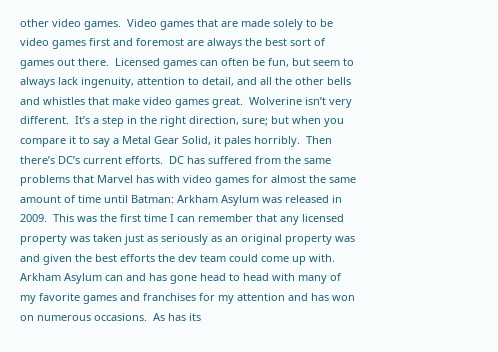other video games.  Video games that are made solely to be video games first and foremost are always the best sort of games out there.  Licensed games can often be fun, but seem to always lack ingenuity, attention to detail, and all the other bells and whistles that make video games great.  Wolverine isn’t very different.  It’s a step in the right direction, sure; but when you compare it to say a Metal Gear Solid, it pales horribly.  Then there’s DC’s current efforts.  DC has suffered from the same problems that Marvel has with video games for almost the same amount of time until Batman: Arkham Asylum was released in 2009.  This was the first time I can remember that any licensed property was taken just as seriously as an original property was and given the best efforts the dev team could come up with.  Arkham Asylum can and has gone head to head with many of my favorite games and franchises for my attention and has won on numerous occasions.  As has its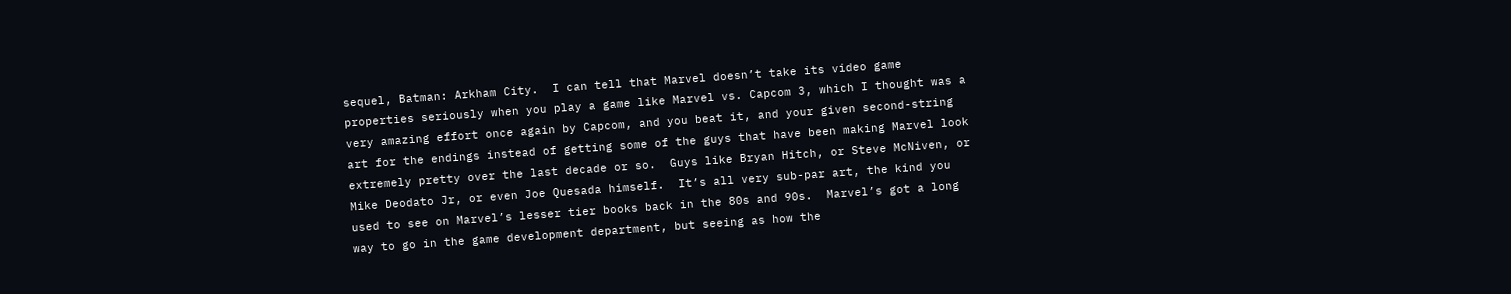sequel, Batman: Arkham City.  I can tell that Marvel doesn’t take its video game properties seriously when you play a game like Marvel vs. Capcom 3, which I thought was a very amazing effort once again by Capcom, and you beat it, and your given second-string art for the endings instead of getting some of the guys that have been making Marvel look extremely pretty over the last decade or so.  Guys like Bryan Hitch, or Steve McNiven, or Mike Deodato Jr, or even Joe Quesada himself.  It’s all very sub-par art, the kind you used to see on Marvel’s lesser tier books back in the 80s and 90s.  Marvel’s got a long way to go in the game development department, but seeing as how the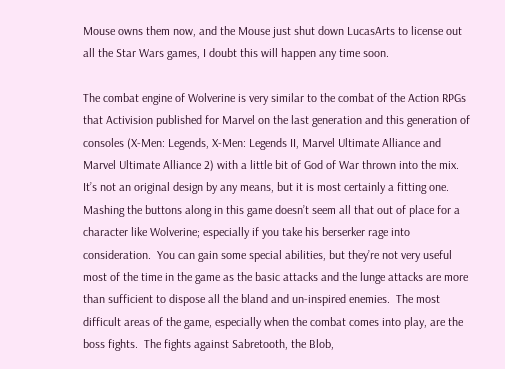Mouse owns them now, and the Mouse just shut down LucasArts to license out all the Star Wars games, I doubt this will happen any time soon.

The combat engine of Wolverine is very similar to the combat of the Action RPGs that Activision published for Marvel on the last generation and this generation of consoles (X-Men: Legends, X-Men: Legends II, Marvel Ultimate Alliance and Marvel Ultimate Alliance 2) with a little bit of God of War thrown into the mix.  It’s not an original design by any means, but it is most certainly a fitting one.  Mashing the buttons along in this game doesn’t seem all that out of place for a character like Wolverine; especially if you take his berserker rage into consideration.  You can gain some special abilities, but they’re not very useful most of the time in the game as the basic attacks and the lunge attacks are more than sufficient to dispose all the bland and un-inspired enemies.  The most difficult areas of the game, especially when the combat comes into play, are the boss fights.  The fights against Sabretooth, the Blob,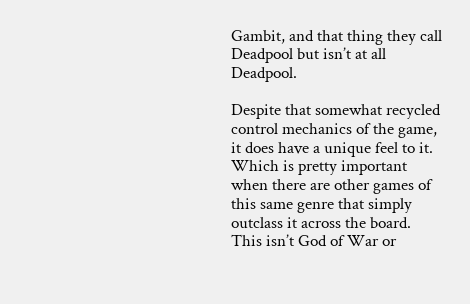Gambit, and that thing they call Deadpool but isn’t at all Deadpool.

Despite that somewhat recycled control mechanics of the game, it does have a unique feel to it.  Which is pretty important when there are other games of this same genre that simply outclass it across the board.  This isn’t God of War or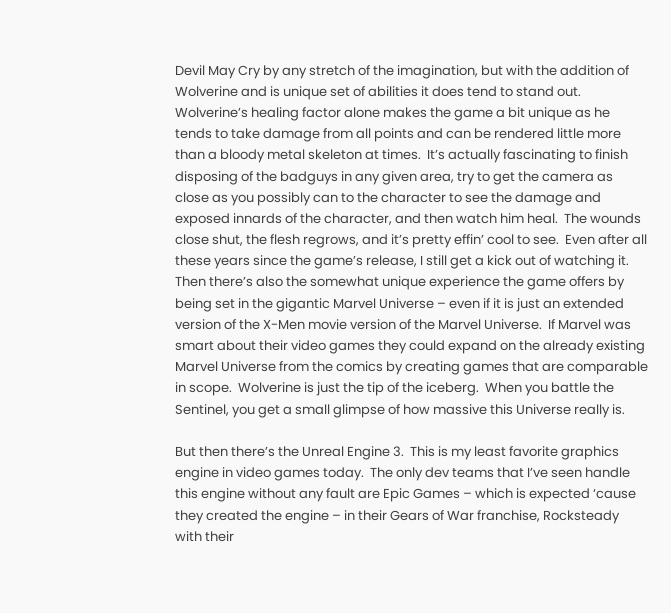Devil May Cry by any stretch of the imagination, but with the addition of Wolverine and is unique set of abilities it does tend to stand out.  Wolverine’s healing factor alone makes the game a bit unique as he tends to take damage from all points and can be rendered little more than a bloody metal skeleton at times.  It’s actually fascinating to finish disposing of the badguys in any given area, try to get the camera as close as you possibly can to the character to see the damage and exposed innards of the character, and then watch him heal.  The wounds close shut, the flesh regrows, and it’s pretty effin’ cool to see.  Even after all these years since the game’s release, I still get a kick out of watching it.  Then there’s also the somewhat unique experience the game offers by being set in the gigantic Marvel Universe – even if it is just an extended version of the X-Men movie version of the Marvel Universe.  If Marvel was smart about their video games they could expand on the already existing Marvel Universe from the comics by creating games that are comparable in scope.  Wolverine is just the tip of the iceberg.  When you battle the Sentinel, you get a small glimpse of how massive this Universe really is.

But then there’s the Unreal Engine 3.  This is my least favorite graphics engine in video games today.  The only dev teams that I’ve seen handle this engine without any fault are Epic Games – which is expected ‘cause they created the engine – in their Gears of War franchise, Rocksteady with their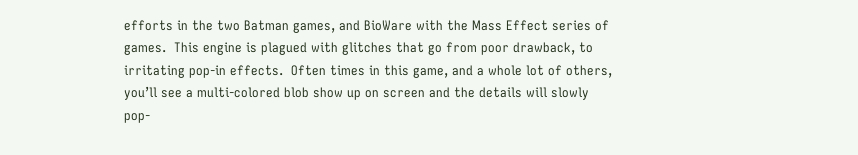efforts in the two Batman games, and BioWare with the Mass Effect series of games.  This engine is plagued with glitches that go from poor drawback, to irritating pop-in effects.  Often times in this game, and a whole lot of others, you’ll see a multi-colored blob show up on screen and the details will slowly pop-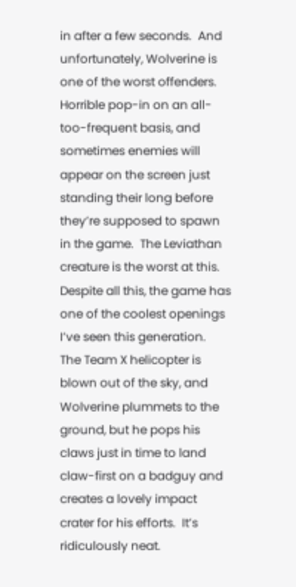in after a few seconds.  And unfortunately, Wolverine is one of the worst offenders.  Horrible pop-in on an all-too-frequent basis, and sometimes enemies will appear on the screen just standing their long before they’re supposed to spawn in the game.  The Leviathan creature is the worst at this.  Despite all this, the game has one of the coolest openings I’ve seen this generation.  The Team X helicopter is blown out of the sky, and Wolverine plummets to the ground, but he pops his claws just in time to land claw-first on a badguy and creates a lovely impact crater for his efforts.  It’s ridiculously neat.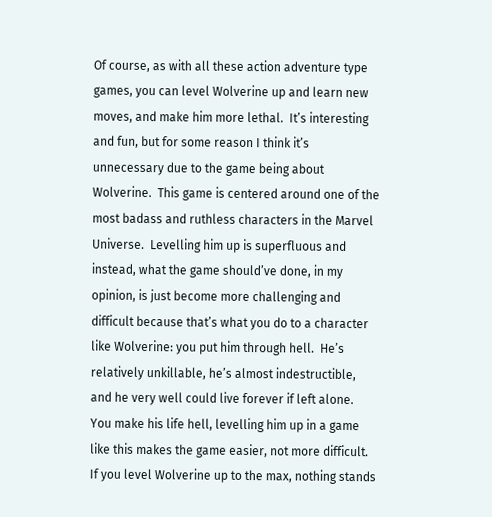Of course, as with all these action adventure type games, you can level Wolverine up and learn new moves, and make him more lethal.  It’s interesting and fun, but for some reason I think it’s unnecessary due to the game being about Wolverine.  This game is centered around one of the most badass and ruthless characters in the Marvel Universe.  Levelling him up is superfluous and instead, what the game should’ve done, in my opinion, is just become more challenging and difficult because that’s what you do to a character like Wolverine: you put him through hell.  He’s relatively unkillable, he’s almost indestructible, and he very well could live forever if left alone.  You make his life hell, levelling him up in a game like this makes the game easier, not more difficult.  If you level Wolverine up to the max, nothing stands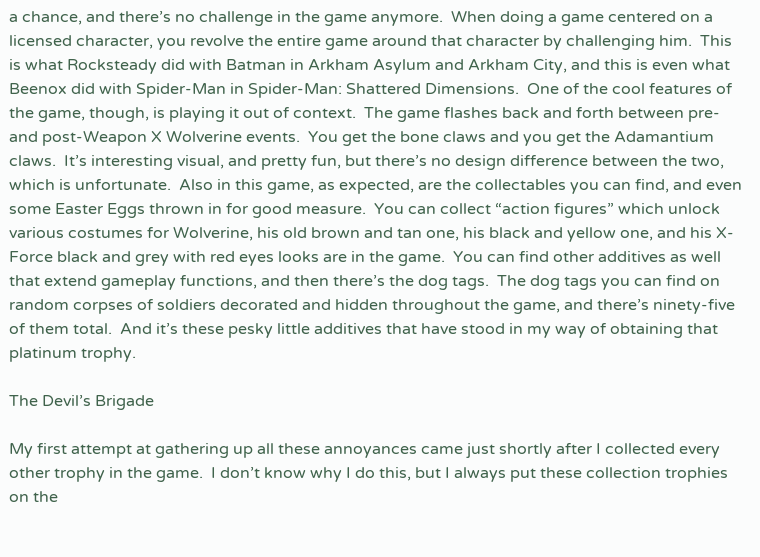a chance, and there’s no challenge in the game anymore.  When doing a game centered on a licensed character, you revolve the entire game around that character by challenging him.  This is what Rocksteady did with Batman in Arkham Asylum and Arkham City, and this is even what Beenox did with Spider-Man in Spider-Man: Shattered Dimensions.  One of the cool features of the game, though, is playing it out of context.  The game flashes back and forth between pre- and post-Weapon X Wolverine events.  You get the bone claws and you get the Adamantium claws.  It’s interesting visual, and pretty fun, but there’s no design difference between the two, which is unfortunate.  Also in this game, as expected, are the collectables you can find, and even some Easter Eggs thrown in for good measure.  You can collect “action figures” which unlock various costumes for Wolverine, his old brown and tan one, his black and yellow one, and his X-Force black and grey with red eyes looks are in the game.  You can find other additives as well that extend gameplay functions, and then there’s the dog tags.  The dog tags you can find on random corpses of soldiers decorated and hidden throughout the game, and there’s ninety-five of them total.  And it’s these pesky little additives that have stood in my way of obtaining that platinum trophy.

The Devil’s Brigade

My first attempt at gathering up all these annoyances came just shortly after I collected every other trophy in the game.  I don’t know why I do this, but I always put these collection trophies on the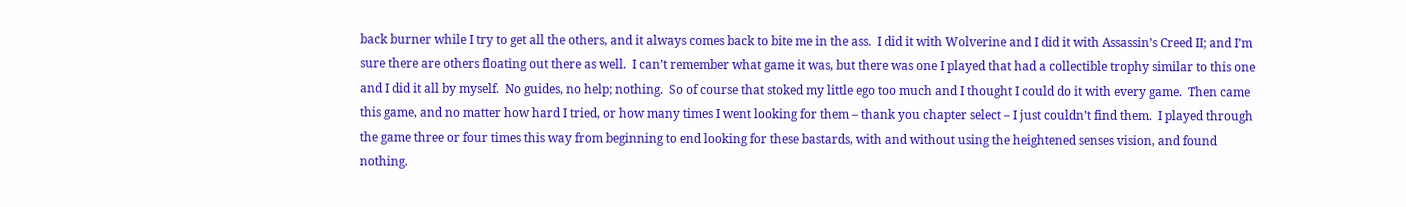back burner while I try to get all the others, and it always comes back to bite me in the ass.  I did it with Wolverine and I did it with Assassin’s Creed II; and I’m sure there are others floating out there as well.  I can’t remember what game it was, but there was one I played that had a collectible trophy similar to this one and I did it all by myself.  No guides, no help; nothing.  So of course that stoked my little ego too much and I thought I could do it with every game.  Then came this game, and no matter how hard I tried, or how many times I went looking for them – thank you chapter select – I just couldn’t find them.  I played through the game three or four times this way from beginning to end looking for these bastards, with and without using the heightened senses vision, and found nothing.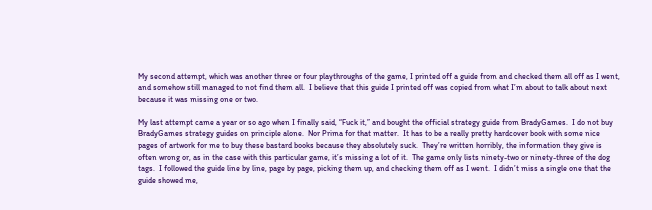My second attempt, which was another three or four playthroughs of the game, I printed off a guide from and checked them all off as I went, and somehow still managed to not find them all.  I believe that this guide I printed off was copied from what I’m about to talk about next because it was missing one or two.

My last attempt came a year or so ago when I finally said, “Fuck it,” and bought the official strategy guide from BradyGames.  I do not buy BradyGames strategy guides on principle alone.  Nor Prima for that matter.  It has to be a really pretty hardcover book with some nice pages of artwork for me to buy these bastard books because they absolutely suck.  They’re written horribly, the information they give is often wrong or, as in the case with this particular game, it’s missing a lot of it.  The game only lists ninety-two or ninety-three of the dog tags.  I followed the guide line by line, page by page, picking them up, and checking them off as I went.  I didn’t miss a single one that the guide showed me,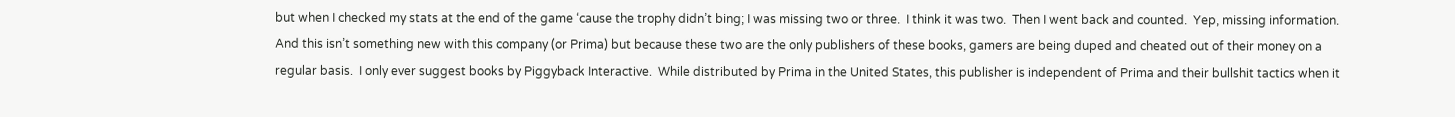but when I checked my stats at the end of the game ‘cause the trophy didn’t bing; I was missing two or three.  I think it was two.  Then I went back and counted.  Yep, missing information.  And this isn’t something new with this company (or Prima) but because these two are the only publishers of these books, gamers are being duped and cheated out of their money on a regular basis.  I only ever suggest books by Piggyback Interactive.  While distributed by Prima in the United States, this publisher is independent of Prima and their bullshit tactics when it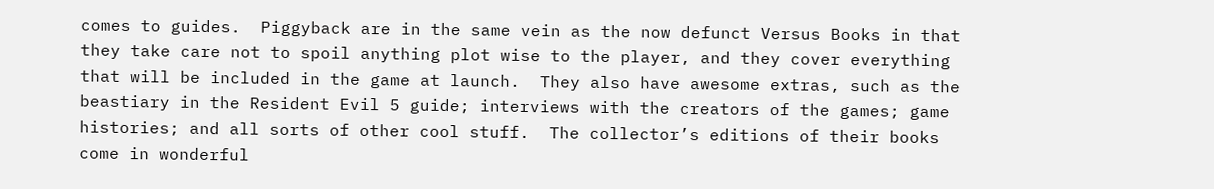comes to guides.  Piggyback are in the same vein as the now defunct Versus Books in that they take care not to spoil anything plot wise to the player, and they cover everything that will be included in the game at launch.  They also have awesome extras, such as the beastiary in the Resident Evil 5 guide; interviews with the creators of the games; game histories; and all sorts of other cool stuff.  The collector’s editions of their books come in wonderful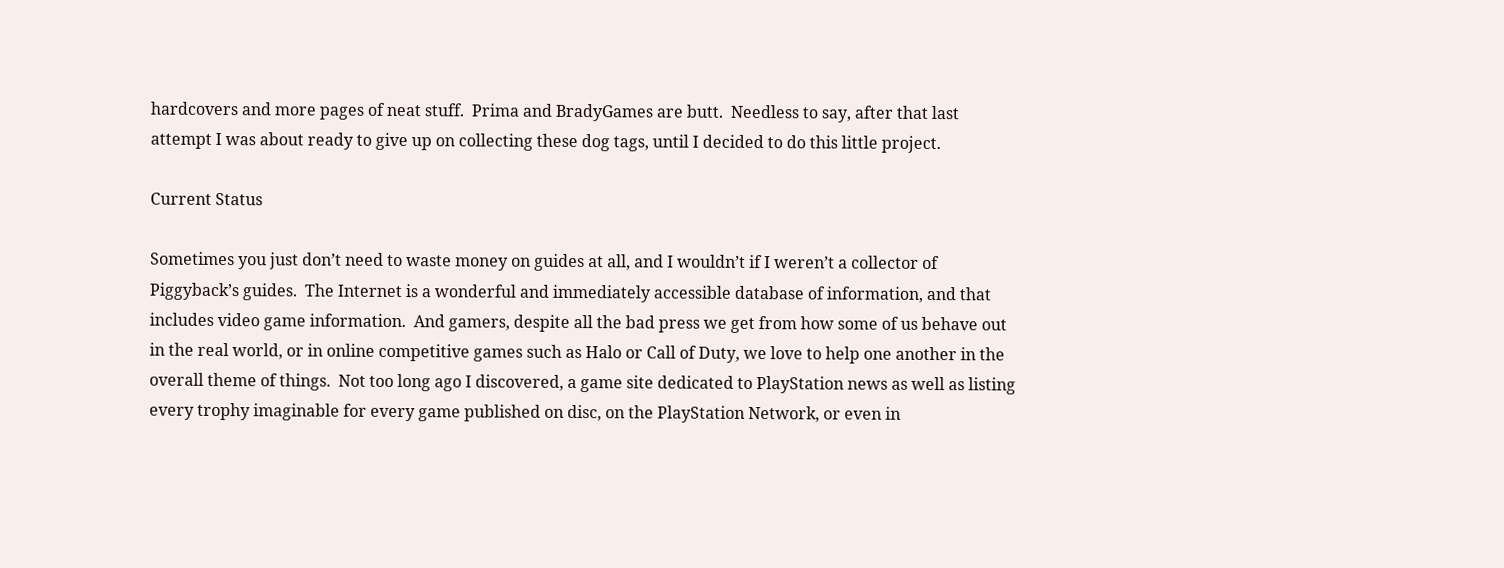hardcovers and more pages of neat stuff.  Prima and BradyGames are butt.  Needless to say, after that last attempt I was about ready to give up on collecting these dog tags, until I decided to do this little project.

Current Status

Sometimes you just don’t need to waste money on guides at all, and I wouldn’t if I weren’t a collector of Piggyback’s guides.  The Internet is a wonderful and immediately accessible database of information, and that includes video game information.  And gamers, despite all the bad press we get from how some of us behave out in the real world, or in online competitive games such as Halo or Call of Duty, we love to help one another in the overall theme of things.  Not too long ago I discovered, a game site dedicated to PlayStation news as well as listing every trophy imaginable for every game published on disc, on the PlayStation Network, or even in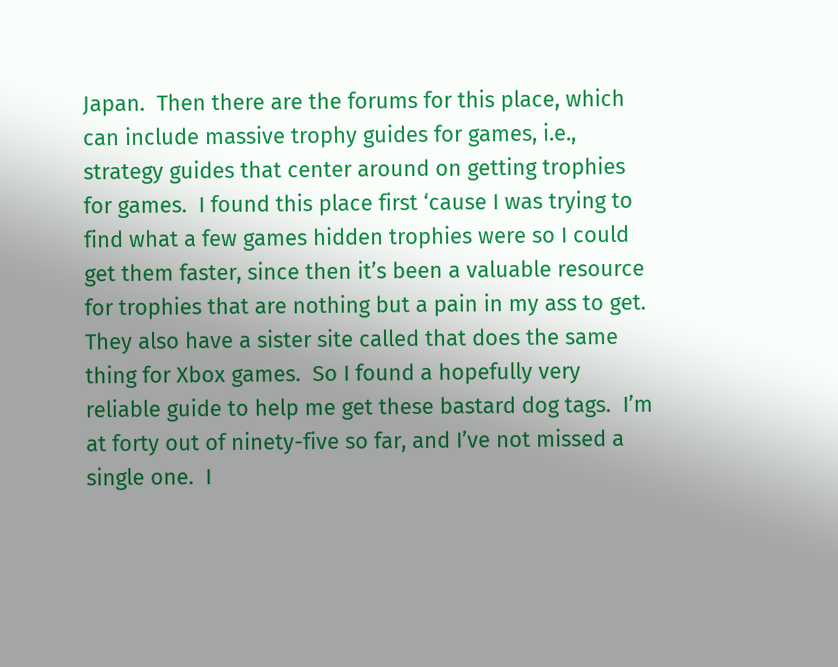Japan.  Then there are the forums for this place, which can include massive trophy guides for games, i.e., strategy guides that center around on getting trophies for games.  I found this place first ‘cause I was trying to find what a few games hidden trophies were so I could get them faster, since then it’s been a valuable resource for trophies that are nothing but a pain in my ass to get.  They also have a sister site called that does the same thing for Xbox games.  So I found a hopefully very reliable guide to help me get these bastard dog tags.  I’m at forty out of ninety-five so far, and I’ve not missed a single one.  I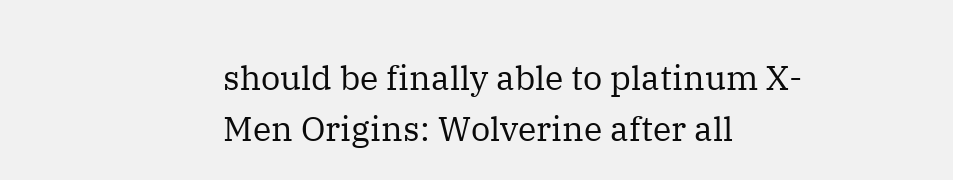should be finally able to platinum X-Men Origins: Wolverine after all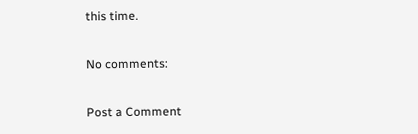this time.

No comments:

Post a Comment